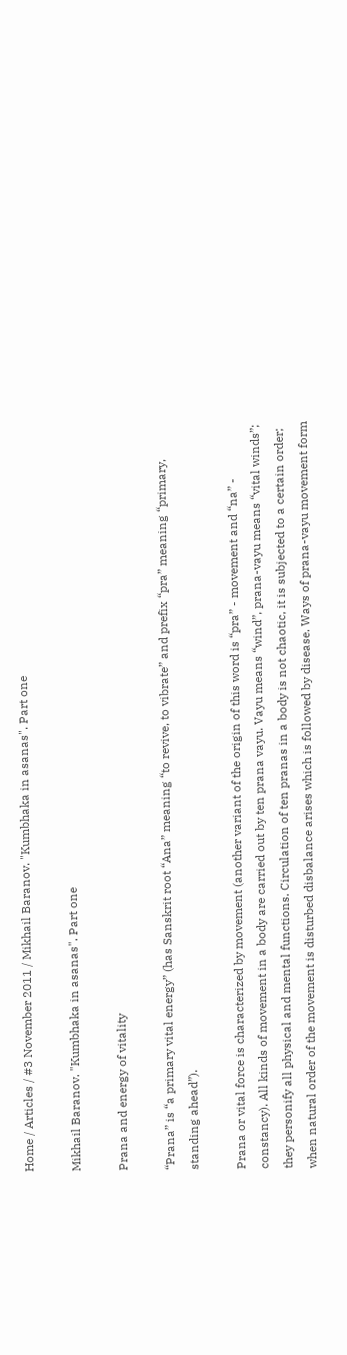Home / Articles / #3 November 2011 / Mikhail Baranov. "Kumbhaka in asanas". Part one

Mikhail Baranov. "Kumbhaka in asanas". Part one

Prana and energy of vitality

“Prana” is “a primary vital energy” (has Sanskrit root “Ana” meaning “to revive, to vibrate” and prefix “pra” meaning “primary, standing ahead”).

Prana or vital force is characterized by movement (another variant of the origin of this word is “pra” - movement and “na” - constancy). All kinds of movement in a body are carried out by ten prana vayu. Vayu means “wind”, prana-vayu means “vital winds”; they personify all physical and mental functions. Circulation of ten pranas in a body is not chaotic, it is subjected to a certain order; when natural order of the movement is disturbed disbalance arises which is followed by disease. Ways of prana-vayu movement form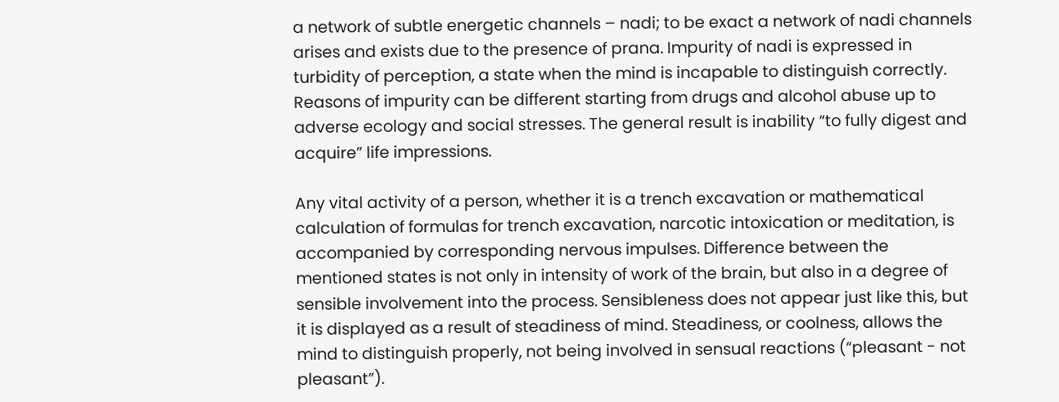a network of subtle energetic channels – nadi; to be exact a network of nadi channels arises and exists due to the presence of prana. Impurity of nadi is expressed in turbidity of perception, a state when the mind is incapable to distinguish correctly. Reasons of impurity can be different starting from drugs and alcohol abuse up to adverse ecology and social stresses. The general result is inability “to fully digest and acquire” life impressions.

Any vital activity of a person, whether it is a trench excavation or mathematical calculation of formulas for trench excavation, narcotic intoxication or meditation, is accompanied by corresponding nervous impulses. Difference between the mentioned states is not only in intensity of work of the brain, but also in a degree of sensible involvement into the process. Sensibleness does not appear just like this, but it is displayed as a result of steadiness of mind. Steadiness, or coolness, allows the mind to distinguish properly, not being involved in sensual reactions (“pleasant - not pleasant”).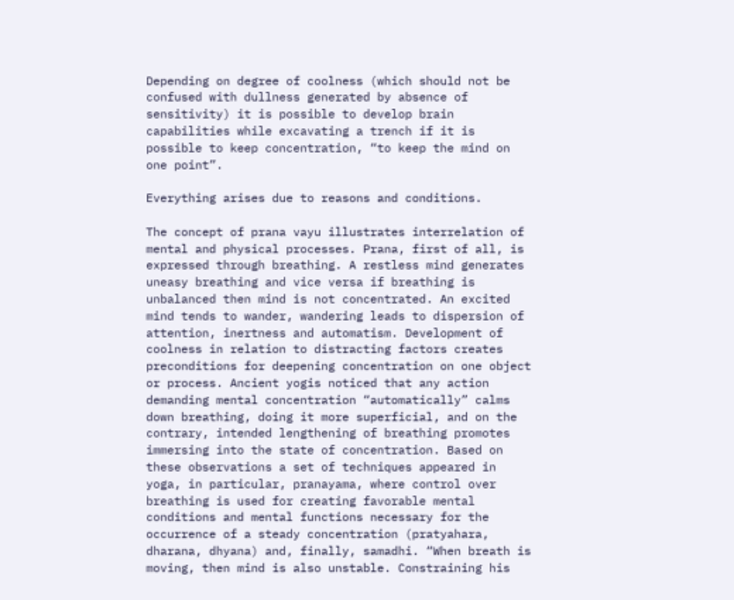Depending on degree of coolness (which should not be confused with dullness generated by absence of sensitivity) it is possible to develop brain capabilities while excavating a trench if it is possible to keep concentration, “to keep the mind on one point”.

Everything arises due to reasons and conditions.

The concept of prana vayu illustrates interrelation of mental and physical processes. Prana, first of all, is expressed through breathing. A restless mind generates uneasy breathing and vice versa if breathing is unbalanced then mind is not concentrated. An excited mind tends to wander, wandering leads to dispersion of attention, inertness and automatism. Development of coolness in relation to distracting factors creates preconditions for deepening concentration on one object or process. Ancient yogis noticed that any action demanding mental concentration “automatically” calms down breathing, doing it more superficial, and on the contrary, intended lengthening of breathing promotes immersing into the state of concentration. Based on these observations a set of techniques appeared in yoga, in particular, pranayama, where control over breathing is used for creating favorable mental conditions and mental functions necessary for the occurrence of a steady concentration (pratyahara, dharana, dhyana) and, finally, samadhi. “When breath is moving, then mind is also unstable. Constraining his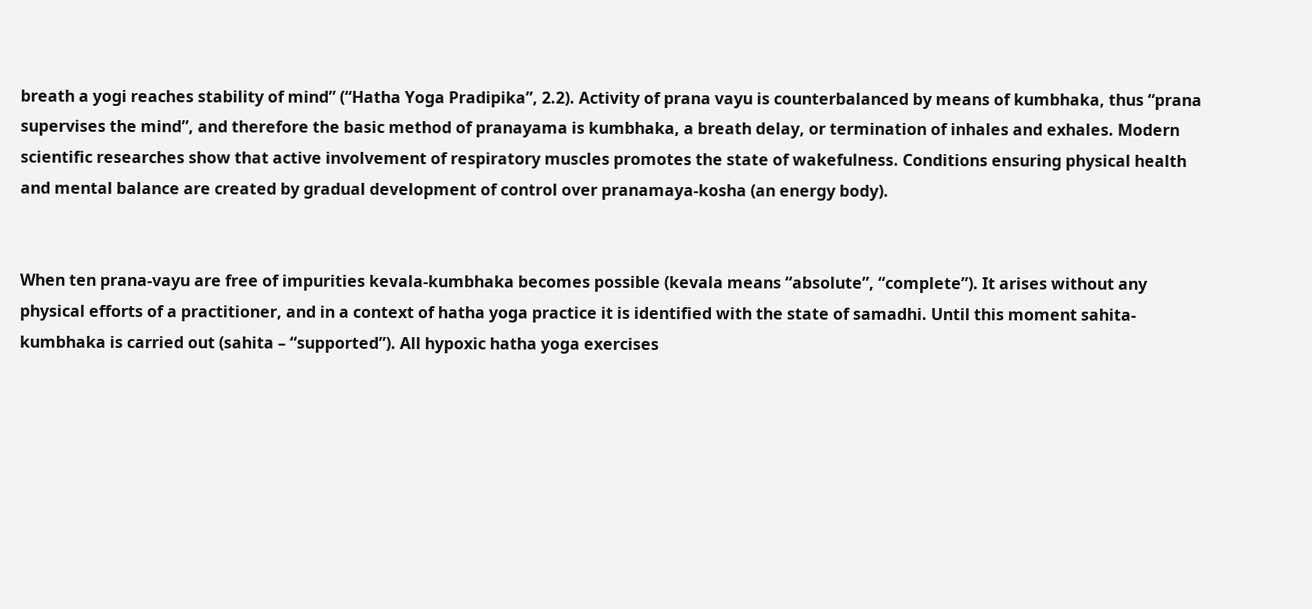breath a yogi reaches stability of mind” (“Hatha Yoga Pradipika”, 2.2). Activity of prana vayu is counterbalanced by means of kumbhaka, thus “prana supervises the mind”, and therefore the basic method of pranayama is kumbhaka, a breath delay, or termination of inhales and exhales. Modern scientific researches show that active involvement of respiratory muscles promotes the state of wakefulness. Conditions ensuring physical health and mental balance are created by gradual development of control over pranamaya-kosha (an energy body).


When ten prana-vayu are free of impurities kevala-kumbhaka becomes possible (kevala means “absolute”, “complete”). It arises without any physical efforts of a practitioner, and in a context of hatha yoga practice it is identified with the state of samadhi. Until this moment sahita-kumbhaka is carried out (sahita – “supported”). All hypoxic hatha yoga exercises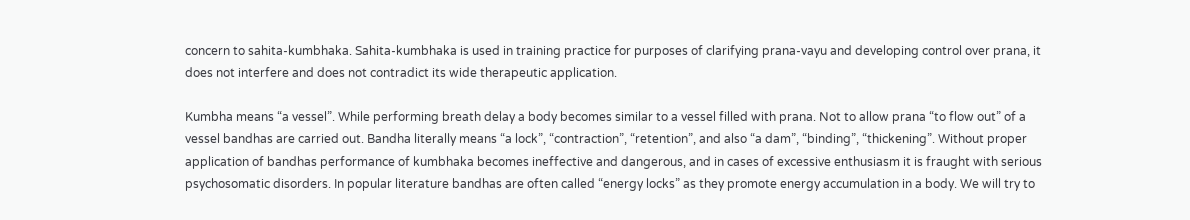concern to sahita-kumbhaka. Sahita-kumbhaka is used in training practice for purposes of clarifying prana-vayu and developing control over prana, it does not interfere and does not contradict its wide therapeutic application.

Kumbha means “a vessel”. While performing breath delay a body becomes similar to a vessel filled with prana. Not to allow prana “to flow out” of a vessel bandhas are carried out. Bandha literally means “a lock”, “contraction”, “retention”, and also “a dam”, “binding”, “thickening”. Without proper application of bandhas performance of kumbhaka becomes ineffective and dangerous, and in cases of excessive enthusiasm it is fraught with serious psychosomatic disorders. In popular literature bandhas are often called “energy locks” as they promote energy accumulation in a body. We will try to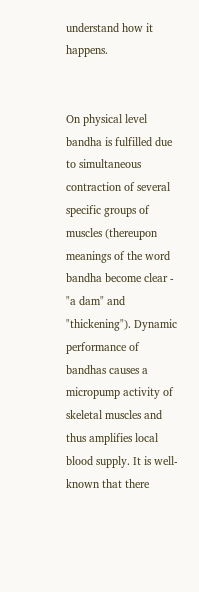understand how it happens.


On physical level bandha is fulfilled due to simultaneous contraction of several specific groups of muscles (thereupon meanings of the word bandha become clear - "a dam" and "thickening"). Dynamic performance of bandhas causes a micropump activity of skeletal muscles and thus amplifies local blood supply. It is well-known that there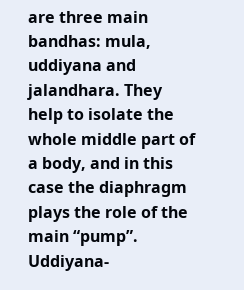are three main bandhas: mula, uddiyana and jalandhara. They help to isolate the whole middle part of a body, and in this case the diaphragm plays the role of the main “pump”. Uddiyana-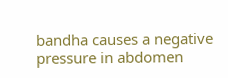bandha causes a negative pressure in abdomen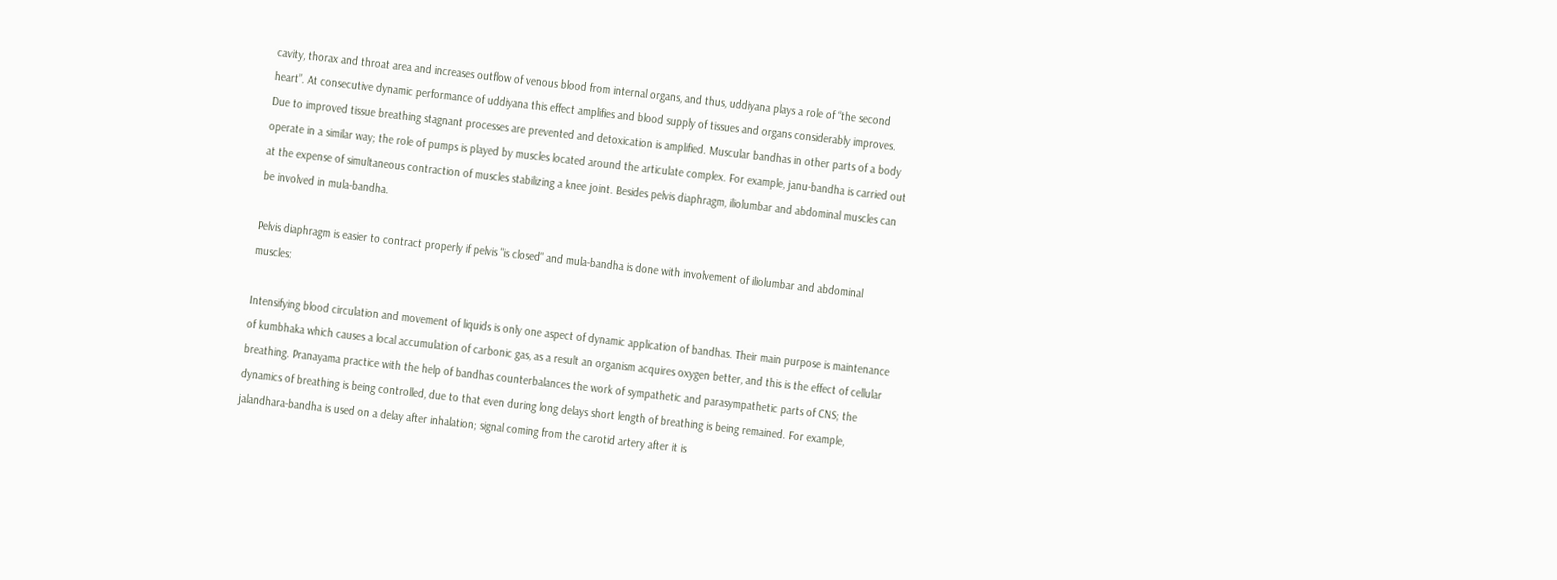cavity, thorax and throat area and increases outflow of venous blood from internal organs, and thus, uddiyana plays a role of “the second heart”. At consecutive dynamic performance of uddiyana this effect amplifies and blood supply of tissues and organs considerably improves. Due to improved tissue breathing stagnant processes are prevented and detoxication is amplified. Muscular bandhas in other parts of a body operate in a similar way; the role of pumps is played by muscles located around the articulate complex. For example, janu-bandha is carried out at the expense of simultaneous contraction of muscles stabilizing a knee joint. Besides pelvis diaphragm, iliolumbar and abdominal muscles can be involved in mula-bandha.

Pelvis diaphragm is easier to contract properly if pelvis "is closed" and mula-bandha is done with involvement of iliolumbar and abdominal muscles:

Intensifying blood circulation and movement of liquids is only one aspect of dynamic application of bandhas. Their main purpose is maintenance of kumbhaka which causes a local accumulation of carbonic gas, as a result an organism acquires oxygen better, and this is the effect of cellular breathing. Pranayama practice with the help of bandhas counterbalances the work of sympathetic and parasympathetic parts of CNS; the dynamics of breathing is being controlled, due to that even during long delays short length of breathing is being remained. For example, jalandhara-bandha is used on a delay after inhalation; signal coming from the carotid artery after it is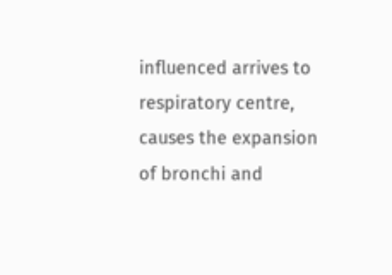influenced arrives to respiratory centre, causes the expansion of bronchi and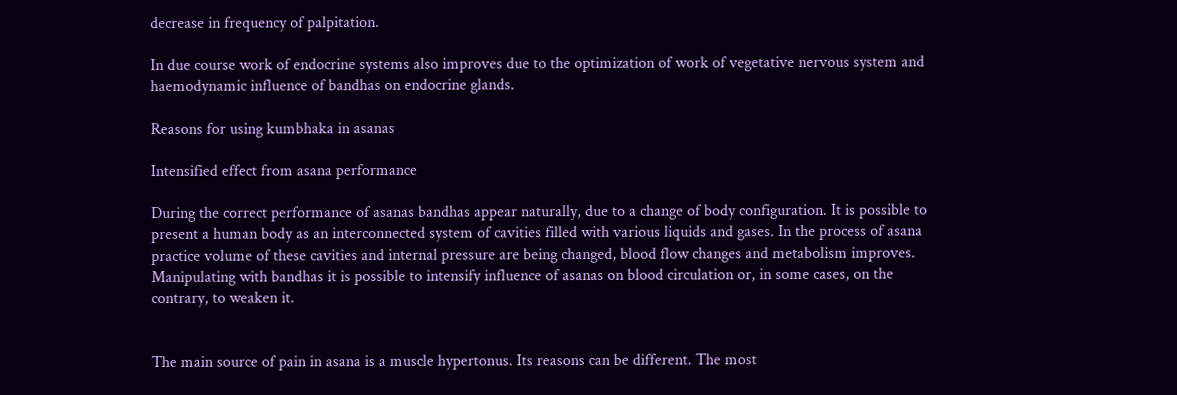decrease in frequency of palpitation.

In due course work of endocrine systems also improves due to the optimization of work of vegetative nervous system and haemodynamic influence of bandhas on endocrine glands.

Reasons for using kumbhaka in asanas

Intensified effect from asana performance

During the correct performance of asanas bandhas appear naturally, due to a change of body configuration. It is possible to present a human body as an interconnected system of cavities filled with various liquids and gases. In the process of asana practice volume of these cavities and internal pressure are being changed, blood flow changes and metabolism improves. Manipulating with bandhas it is possible to intensify influence of asanas on blood circulation or, in some cases, on the contrary, to weaken it.


The main source of pain in asana is a muscle hypertonus. Its reasons can be different. The most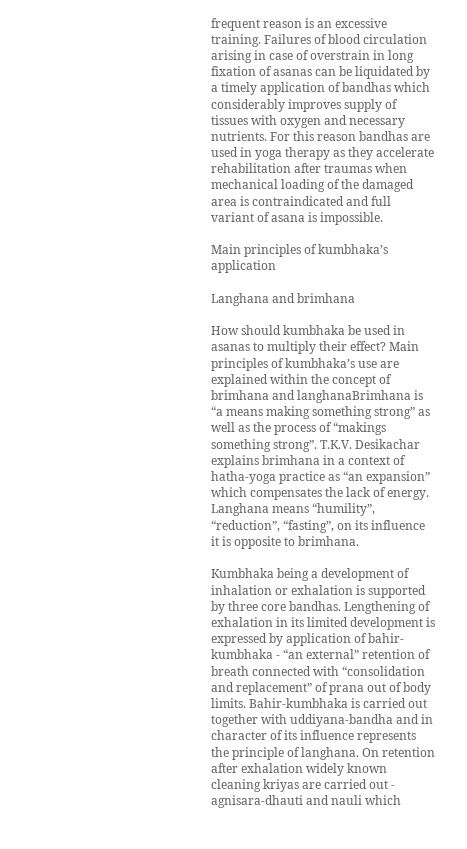frequent reason is an excessive training. Failures of blood circulation arising in case of overstrain in long fixation of asanas can be liquidated by a timely application of bandhas which considerably improves supply of tissues with oxygen and necessary nutrients. For this reason bandhas are used in yoga therapy as they accelerate rehabilitation after traumas when mechanical loading of the damaged area is contraindicated and full variant of asana is impossible.

Main principles of kumbhaka’s application

Langhana and brimhana

How should kumbhaka be used in asanas to multiply their effect? Main principles of kumbhaka’s use are explained within the concept of brimhana and langhanaBrimhana is “a means making something strong” as well as the process of “makings something strong”. Т.К.V. Desikachar explains brimhana in a context of hatha-yoga practice as “an expansion” which compensates the lack of energy. Langhana means “humility”, “reduction”, “fasting”, on its influence it is opposite to brimhana.

Kumbhaka being a development of inhalation or exhalation is supported by three core bandhas. Lengthening of exhalation in its limited development is expressed by application of bahir-kumbhaka - “an external” retention of breath connected with “consolidation and replacement” of prana out of body limits. Bahir-kumbhaka is carried out together with uddiyana-bandha and in character of its influence represents the principle of langhana. On retention after exhalation widely known cleaning kriyas are carried out - agnisara-dhauti and nauli which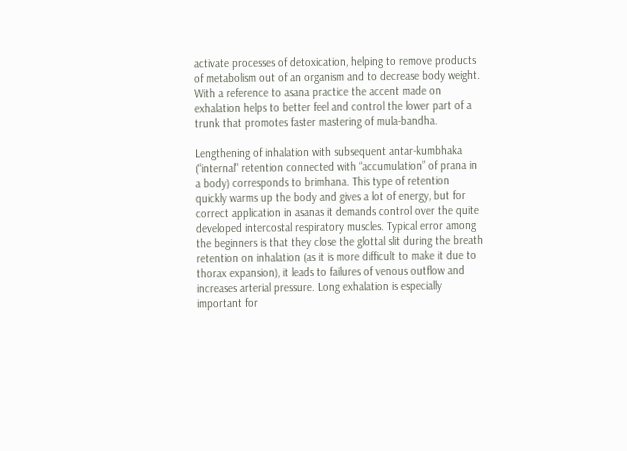activate processes of detoxication, helping to remove products of metabolism out of an organism and to decrease body weight. With a reference to asana practice the accent made on exhalation helps to better feel and control the lower part of a trunk that promotes faster mastering of mula-bandha.

Lengthening of inhalation with subsequent antar-kumbhaka (“internal" retention connected with “accumulation” of prana in a body) corresponds to brimhana. This type of retention quickly warms up the body and gives a lot of energy, but for correct application in asanas it demands control over the quite developed intercostal respiratory muscles. Typical error among the beginners is that they close the glottal slit during the breath retention on inhalation (as it is more difficult to make it due to thorax expansion), it leads to failures of venous outflow and increases arterial pressure. Long exhalation is especially important for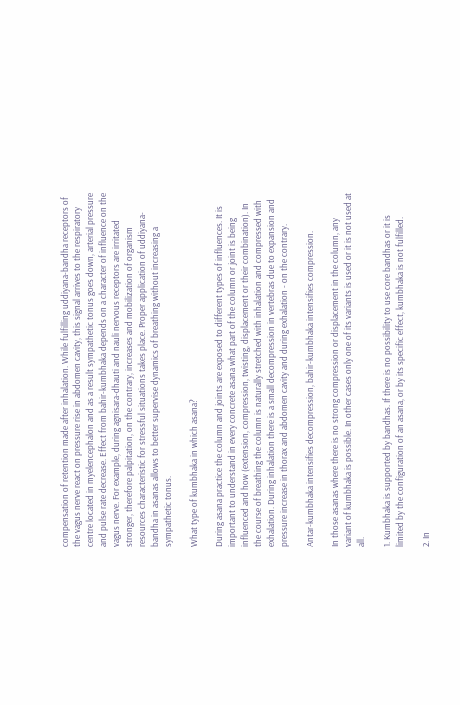compensation of retention made after inhalation. While fulfilling uddiyana-bandha receptors of the vagus nerve react on pressure rise in abdomen cavity, this signal arrives to the respiratory centre located in myelencephalon and as a result sympathetic tonus goes down, arterial pressure and pulse rate decrease. Effect from bahir-kumbhaka depends on a character of influence on the vagus nerve. For example, during agnisara-dhauti and nauli nervous receptors are irritated stronger, therefore palpitation, on the contrary, increases and mobilization of organism resources characteristic for stressful situations takes place. Proper application of uddiyana-bandha in asanas allows to better supervise dynamics of breathing without increasing a sympathetic tonus.

What type of kumbhaka in which asana?

During asana practice the column and joints are exposed to different types of influences. It is important to understand in every concrete asana what part of the column or joint is being influenced and how (extension, compression, twisting, displacement or their combination). In the course of breathing the column is naturally stretched with inhalation and compressed with exhalation. During inhalation there is a small decompression in vertebras due to expansion and pressure increase in thorax and abdomen cavity and during exhalation - on the contrary.

Antar-kumbhaka intensifies decompression, bahir-kumbhaka intensifies compression.

In those asanas where there is no strong compression or displacement in the column, any variant of kumbhaka is possible. In other cases only one of its variants is used or it is not used at all.

1. Kumbhaka is supported by bandhas. If there is no possibility to use core bandhas or it is limited by the configuration of an asana, or by its specific effect, kumbhaka is not fulfilled.

2. In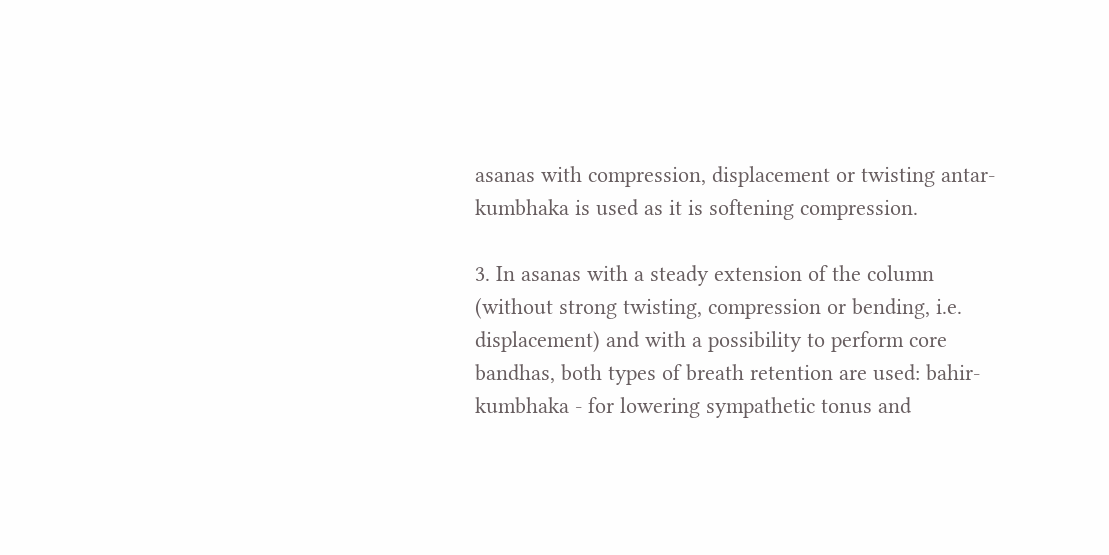asanas with compression, displacement or twisting antar-kumbhaka is used as it is softening compression.

3. In asanas with a steady extension of the column (without strong twisting, compression or bending, i.e. displacement) and with a possibility to perform core bandhas, both types of breath retention are used: bahir-kumbhaka - for lowering sympathetic tonus and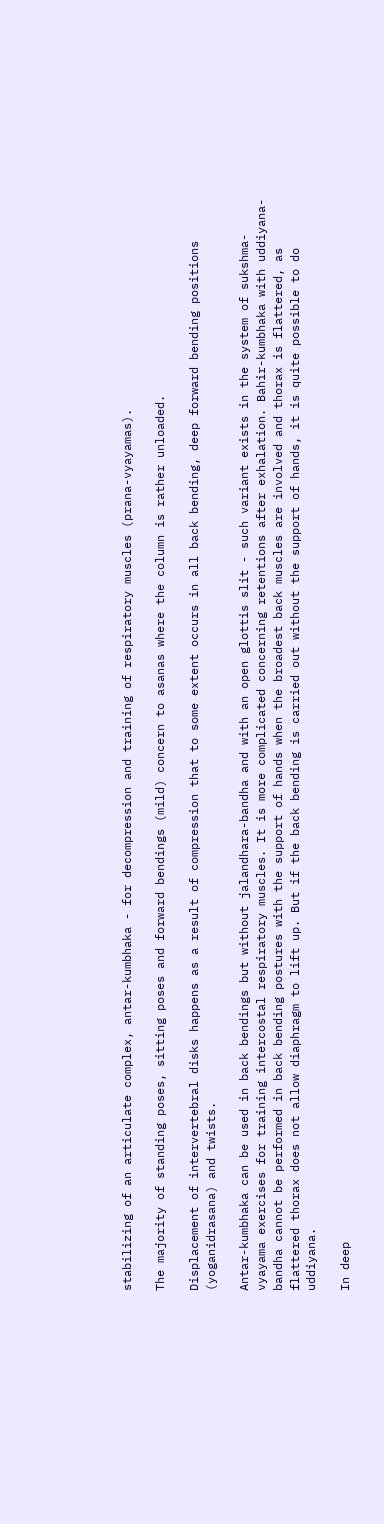stabilizing of an articulate complex, antar-kumbhaka - for decompression and training of respiratory muscles (prana-vyayamas).

The majority of standing poses, sitting poses and forward bendings (mild) concern to asanas where the column is rather unloaded.

Displacement of intervertebral disks happens as a result of compression that to some extent occurs in all back bending, deep forward bending positions (yoganidrasana) and twists.

Antar-kumbhaka can be used in back bendings but without jalandhara-bandha and with an open glottis slit - such variant exists in the system of sukshma-vyayama exercises for training intercostal respiratory muscles. It is more complicated concerning retentions after exhalation. Bahir-kumbhaka with uddiyana-bandha cannot be performed in back bending postures with the support of hands when the broadest back muscles are involved and thorax is flattered, as flattered thorax does not allow diaphragm to lift up. But if the back bending is carried out without the support of hands, it is quite possible to do uddiyana.

In deep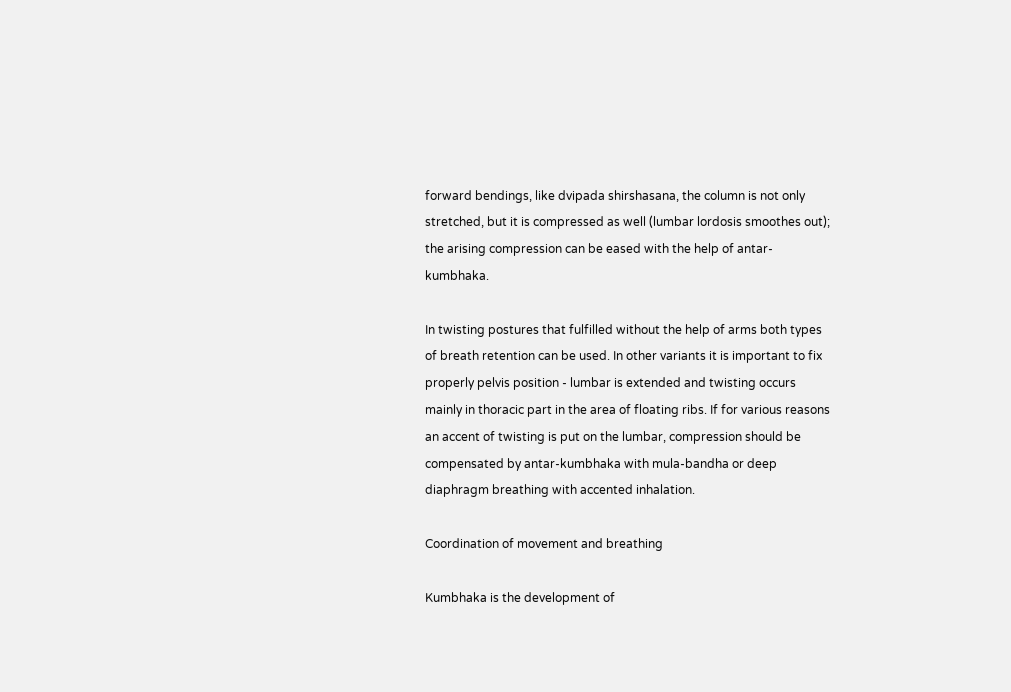forward bendings, like dvipada shirshasana, the column is not only stretched, but it is compressed as well (lumbar lordosis smoothes out); the arising compression can be eased with the help of antar-kumbhaka.

In twisting postures that fulfilled without the help of arms both types of breath retention can be used. In other variants it is important to fix properly pelvis position - lumbar is extended and twisting occurs mainly in thoracic part in the area of floating ribs. If for various reasons an accent of twisting is put on the lumbar, compression should be compensated by antar-kumbhaka with mula-bandha or deep diaphragm breathing with accented inhalation.

Coordination of movement and breathing

Kumbhaka is the development of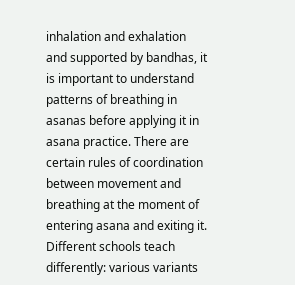inhalation and exhalation and supported by bandhas, it is important to understand patterns of breathing in asanas before applying it in asana practice. There are certain rules of coordination between movement and breathing at the moment of entering asana and exiting it. Different schools teach differently: various variants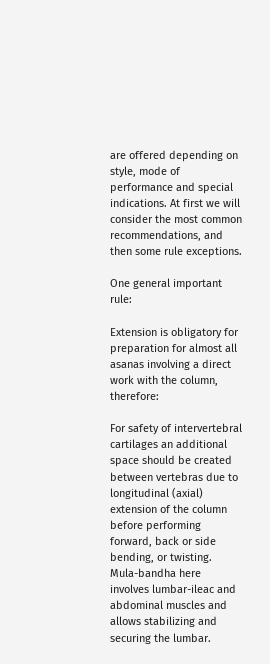are offered depending on style, mode of performance and special indications. At first we will consider the most common recommendations, and then some rule exceptions.

One general important rule:

Extension is obligatory for preparation for almost all asanas involving a direct work with the column, therefore:

For safety of intervertebral cartilages an additional space should be created between vertebras due to longitudinal (axial) extension of the column before performing forward, back or side bending, or twisting. Mula-bandha here involves lumbar-ileac and abdominal muscles and allows stabilizing and securing the lumbar.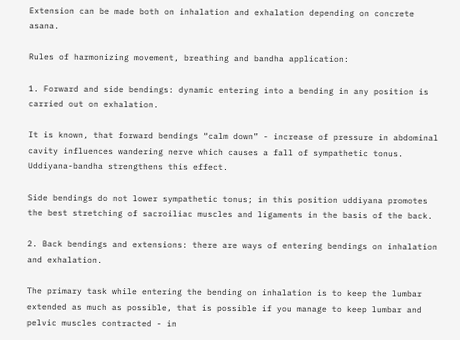Extension can be made both on inhalation and exhalation depending on concrete asana.

Rules of harmonizing movement, breathing and bandha application:

1. Forward and side bendings: dynamic entering into a bending in any position is carried out on exhalation.

It is known, that forward bendings “calm down” - increase of pressure in abdominal cavity influences wandering nerve which causes a fall of sympathetic tonus. Uddiyana-bandha strengthens this effect.

Side bendings do not lower sympathetic tonus; in this position uddiyana promotes the best stretching of sacroiliac muscles and ligaments in the basis of the back.

2. Back bendings and extensions: there are ways of entering bendings on inhalation and exhalation.

The primary task while entering the bending on inhalation is to keep the lumbar extended as much as possible, that is possible if you manage to keep lumbar and pelvic muscles contracted - in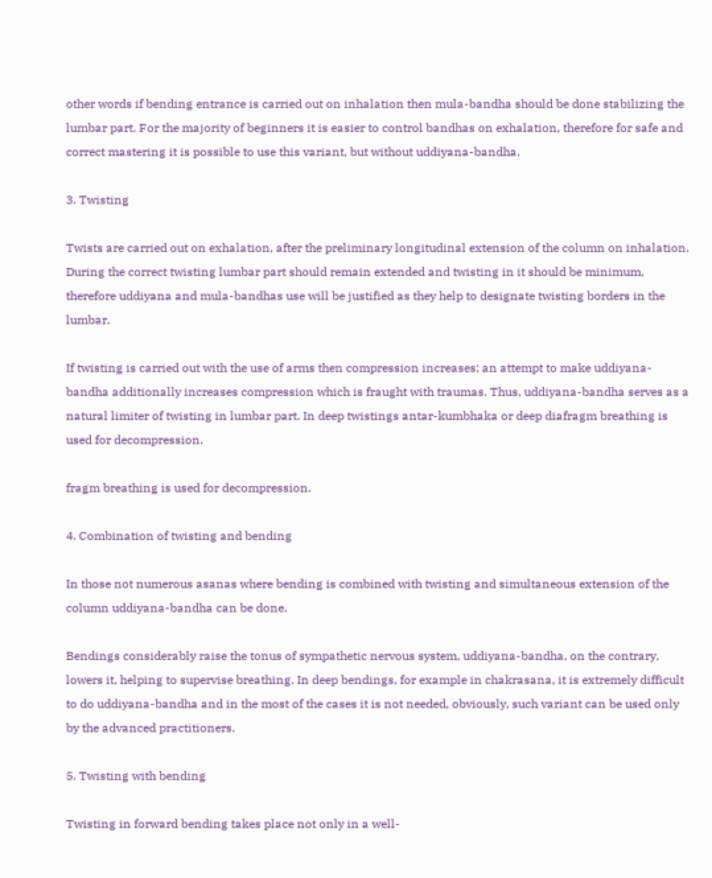other words if bending entrance is carried out on inhalation then mula-bandha should be done stabilizing the lumbar part. For the majority of beginners it is easier to control bandhas on exhalation, therefore for safe and correct mastering it is possible to use this variant, but without uddiyana-bandha.

3. Twisting

Twists are carried out on exhalation, after the preliminary longitudinal extension of the column on inhalation. During the correct twisting lumbar part should remain extended and twisting in it should be minimum, therefore uddiyana and mula-bandhas use will be justified as they help to designate twisting borders in the lumbar.

If twisting is carried out with the use of arms then compression increases; an attempt to make uddiyana-bandha additionally increases compression which is fraught with traumas. Thus, uddiyana-bandha serves as a natural limiter of twisting in lumbar part. In deep twistings antar-kumbhaka or deep diafragm breathing is used for decompression.

fragm breathing is used for decompression.

4. Combination of twisting and bending

In those not numerous asanas where bending is combined with twisting and simultaneous extension of the column uddiyana-bandha can be done.

Bendings considerably raise the tonus of sympathetic nervous system, uddiyana-bandha, on the contrary, lowers it, helping to supervise breathing. In deep bendings, for example in chakrasana, it is extremely difficult to do uddiyana-bandha and in the most of the cases it is not needed, obviously, such variant can be used only by the advanced practitioners.

5. Twisting with bending

Twisting in forward bending takes place not only in a well-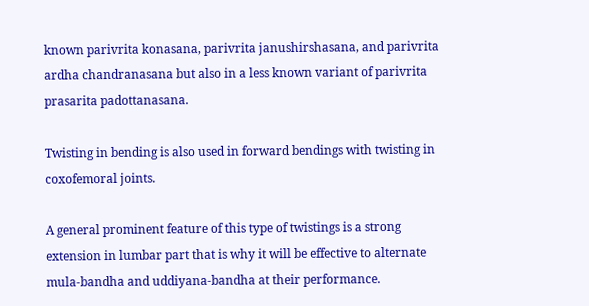known parivrita konasana, parivrita janushirshasana, and parivrita ardha chandranasana but also in a less known variant of parivrita prasarita padottanasana.

Twisting in bending is also used in forward bendings with twisting in coxofemoral joints.

A general prominent feature of this type of twistings is a strong extension in lumbar part that is why it will be effective to alternate mula-bandha and uddiyana-bandha at their performance.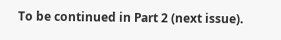To be continued in Part 2 (next issue).